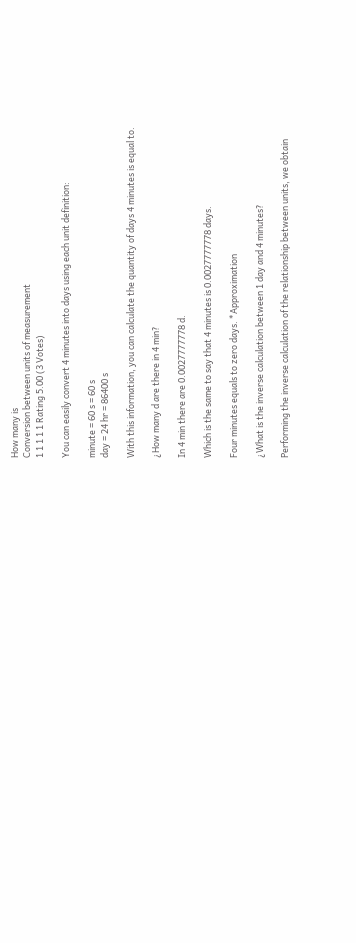How many is
Conversion between units of measurement
1 1 1 1 1 Rating 5.00 (3 Votes)

You can easily convert 4 minutes into days using each unit definition:

minute = 60 s = 60 s
day = 24 hr = 86400 s

With this information, you can calculate the quantity of days 4 minutes is equal to.

¿How many d are there in 4 min?

In 4 min there are 0.0027777778 d.

Which is the same to say that 4 minutes is 0.0027777778 days.

Four minutes equals to zero days. *Approximation

¿What is the inverse calculation between 1 day and 4 minutes?

Performing the inverse calculation of the relationship between units, we obtain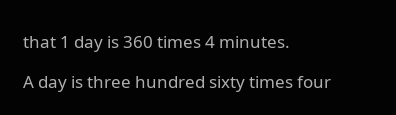that 1 day is 360 times 4 minutes.

A day is three hundred sixty times four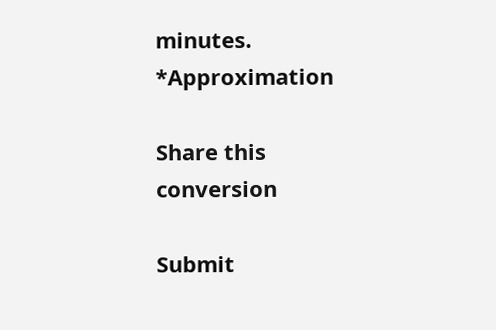minutes. *Approximation

Share this conversion

Submit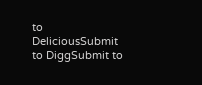to DeliciousSubmit to DiggSubmit to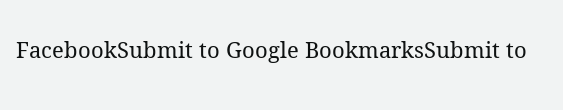FacebookSubmit to Google BookmarksSubmit to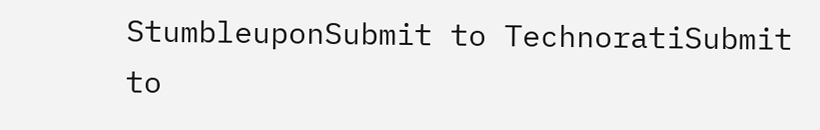StumbleuponSubmit to TechnoratiSubmit to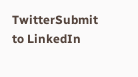TwitterSubmit to LinkedIn